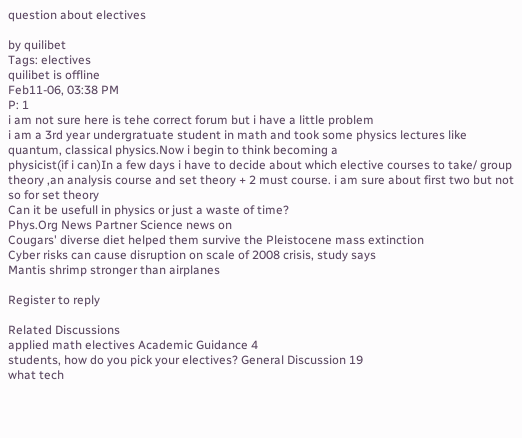question about electives

by quilibet
Tags: electives
quilibet is offline
Feb11-06, 03:38 PM
P: 1
i am not sure here is tehe correct forum but i have a little problem
i am a 3rd year undergratuate student in math and took some physics lectures like quantum, classical physics.Now i begin to think becoming a
physicist(if i can)In a few days i have to decide about which elective courses to take/ group theory ,an analysis course and set theory + 2 must course. i am sure about first two but not so for set theory
Can it be usefull in physics or just a waste of time?
Phys.Org News Partner Science news on
Cougars' diverse diet helped them survive the Pleistocene mass extinction
Cyber risks can cause disruption on scale of 2008 crisis, study says
Mantis shrimp stronger than airplanes

Register to reply

Related Discussions
applied math electives Academic Guidance 4
students, how do you pick your electives? General Discussion 19
what tech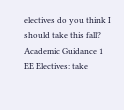electives do you think I should take this fall? Academic Guidance 1
EE Electives: take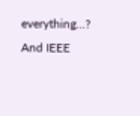everything...? And IEEE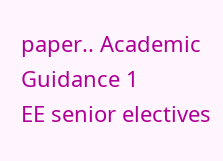paper.. Academic Guidance 1
EE senior electives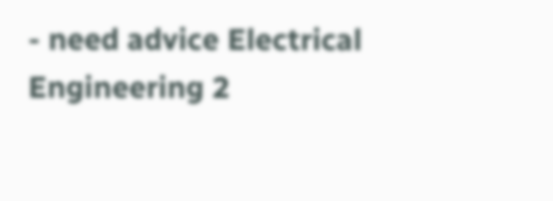- need advice Electrical Engineering 2